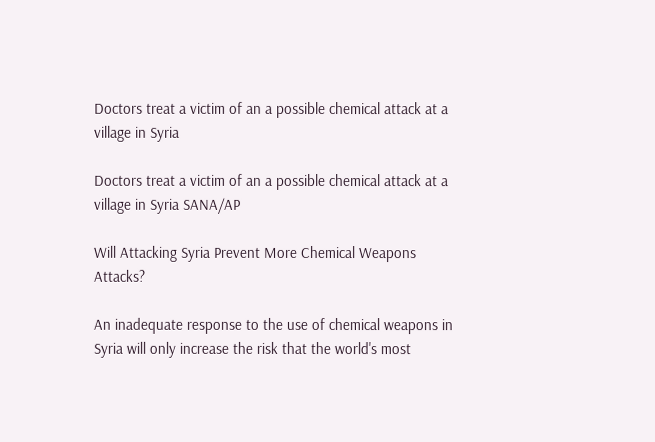Doctors treat a victim of an a possible chemical attack at a village in Syria

Doctors treat a victim of an a possible chemical attack at a village in Syria SANA/AP

Will Attacking Syria Prevent More Chemical Weapons Attacks?

An inadequate response to the use of chemical weapons in Syria will only increase the risk that the world's most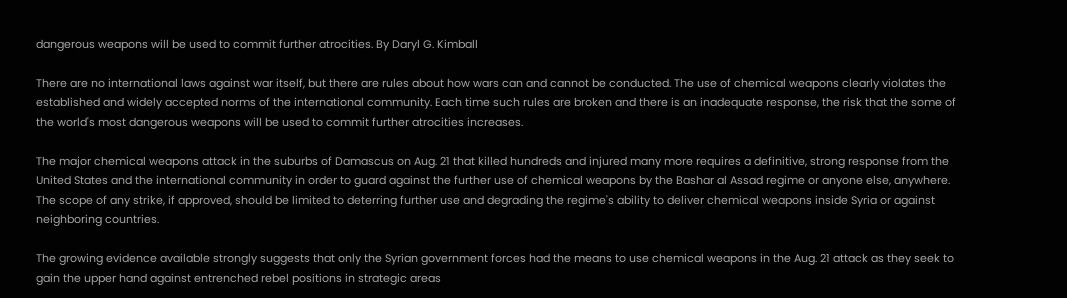dangerous weapons will be used to commit further atrocities. By Daryl G. Kimball

There are no international laws against war itself, but there are rules about how wars can and cannot be conducted. The use of chemical weapons clearly violates the established and widely accepted norms of the international community. Each time such rules are broken and there is an inadequate response, the risk that the some of the world's most dangerous weapons will be used to commit further atrocities increases.

The major chemical weapons attack in the suburbs of Damascus on Aug. 21 that killed hundreds and injured many more requires a definitive, strong response from the United States and the international community in order to guard against the further use of chemical weapons by the Bashar al Assad regime or anyone else, anywhere. The scope of any strike, if approved, should be limited to deterring further use and degrading the regime's ability to deliver chemical weapons inside Syria or against neighboring countries.

The growing evidence available strongly suggests that only the Syrian government forces had the means to use chemical weapons in the Aug. 21 attack as they seek to gain the upper hand against entrenched rebel positions in strategic areas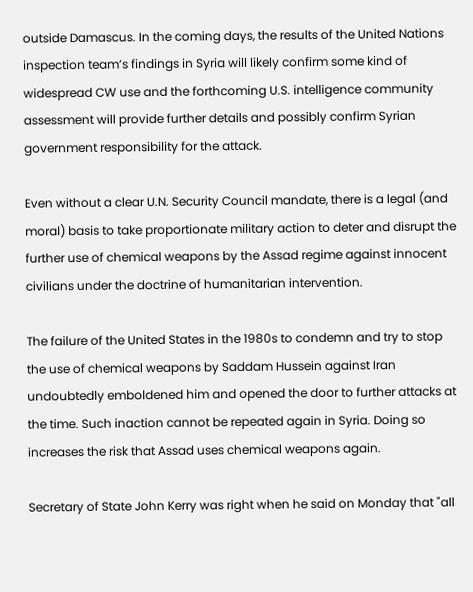outside Damascus. In the coming days, the results of the United Nations inspection team’s findings in Syria will likely confirm some kind of widespread CW use and the forthcoming U.S. intelligence community assessment will provide further details and possibly confirm Syrian government responsibility for the attack.

Even without a clear U.N. Security Council mandate, there is a legal (and moral) basis to take proportionate military action to deter and disrupt the further use of chemical weapons by the Assad regime against innocent civilians under the doctrine of humanitarian intervention.

The failure of the United States in the 1980s to condemn and try to stop the use of chemical weapons by Saddam Hussein against Iran undoubtedly emboldened him and opened the door to further attacks at the time. Such inaction cannot be repeated again in Syria. Doing so increases the risk that Assad uses chemical weapons again.

Secretary of State John Kerry was right when he said on Monday that "all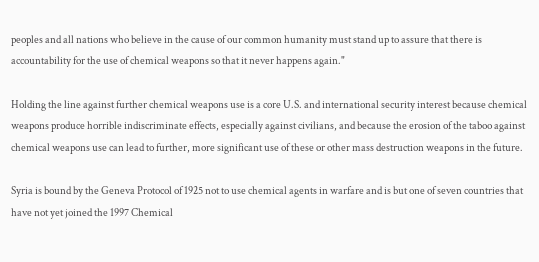peoples and all nations who believe in the cause of our common humanity must stand up to assure that there is accountability for the use of chemical weapons so that it never happens again."

Holding the line against further chemical weapons use is a core U.S. and international security interest because chemical weapons produce horrible indiscriminate effects, especially against civilians, and because the erosion of the taboo against chemical weapons use can lead to further, more significant use of these or other mass destruction weapons in the future.

Syria is bound by the Geneva Protocol of 1925 not to use chemical agents in warfare and is but one of seven countries that have not yet joined the 1997 Chemical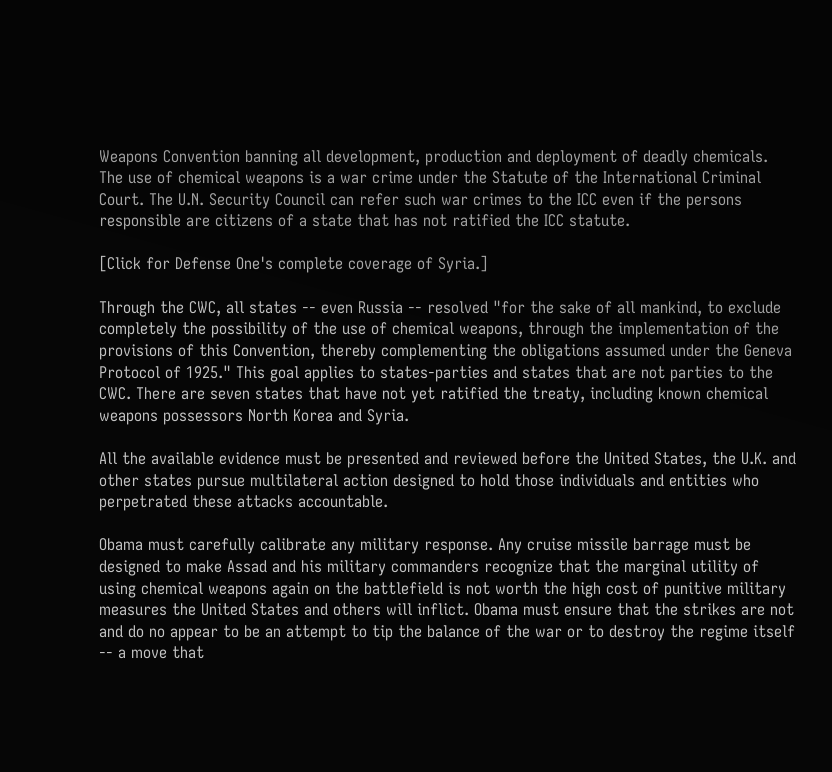Weapons Convention banning all development, production and deployment of deadly chemicals. The use of chemical weapons is a war crime under the Statute of the International Criminal Court. The U.N. Security Council can refer such war crimes to the ICC even if the persons responsible are citizens of a state that has not ratified the ICC statute.

[Click for Defense One's complete coverage of Syria.]

Through the CWC, all states -- even Russia -- resolved "for the sake of all mankind, to exclude completely the possibility of the use of chemical weapons, through the implementation of the provisions of this Convention, thereby complementing the obligations assumed under the Geneva Protocol of 1925." This goal applies to states-parties and states that are not parties to the CWC. There are seven states that have not yet ratified the treaty, including known chemical weapons possessors North Korea and Syria.

All the available evidence must be presented and reviewed before the United States, the U.K. and other states pursue multilateral action designed to hold those individuals and entities who perpetrated these attacks accountable.

Obama must carefully calibrate any military response. Any cruise missile barrage must be designed to make Assad and his military commanders recognize that the marginal utility of using chemical weapons again on the battlefield is not worth the high cost of punitive military measures the United States and others will inflict. Obama must ensure that the strikes are not and do no appear to be an attempt to tip the balance of the war or to destroy the regime itself -- a move that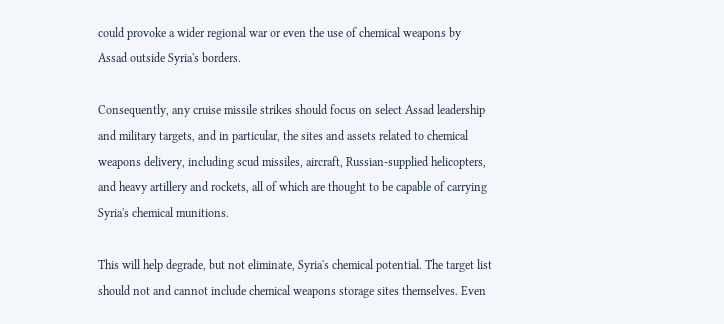could provoke a wider regional war or even the use of chemical weapons by Assad outside Syria's borders.

Consequently, any cruise missile strikes should focus on select Assad leadership and military targets, and in particular, the sites and assets related to chemical weapons delivery, including scud missiles, aircraft, Russian-supplied helicopters, and heavy artillery and rockets, all of which are thought to be capable of carrying Syria's chemical munitions.

This will help degrade, but not eliminate, Syria's chemical potential. The target list should not and cannot include chemical weapons storage sites themselves. Even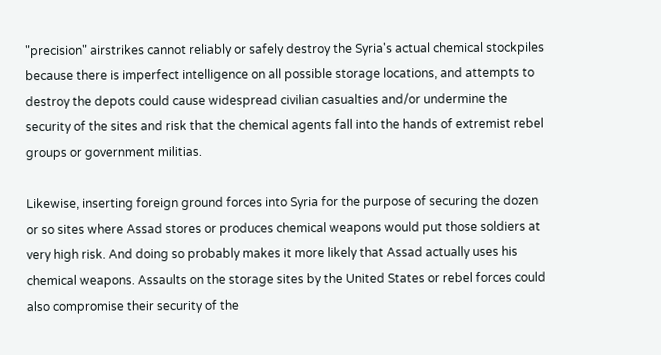"precision" airstrikes cannot reliably or safely destroy the Syria's actual chemical stockpiles because there is imperfect intelligence on all possible storage locations, and attempts to destroy the depots could cause widespread civilian casualties and/or undermine the security of the sites and risk that the chemical agents fall into the hands of extremist rebel groups or government militias.

Likewise, inserting foreign ground forces into Syria for the purpose of securing the dozen or so sites where Assad stores or produces chemical weapons would put those soldiers at very high risk. And doing so probably makes it more likely that Assad actually uses his chemical weapons. Assaults on the storage sites by the United States or rebel forces could also compromise their security of the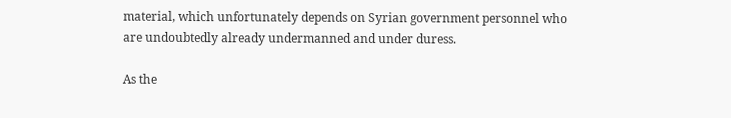material, which unfortunately depends on Syrian government personnel who are undoubtedly already undermanned and under duress.

As the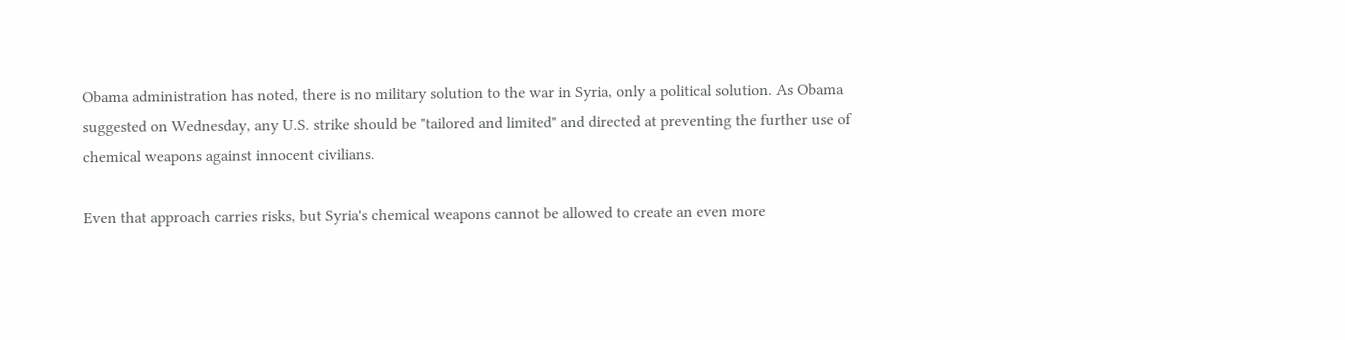Obama administration has noted, there is no military solution to the war in Syria, only a political solution. As Obama suggested on Wednesday, any U.S. strike should be "tailored and limited" and directed at preventing the further use of chemical weapons against innocent civilians.

Even that approach carries risks, but Syria's chemical weapons cannot be allowed to create an even more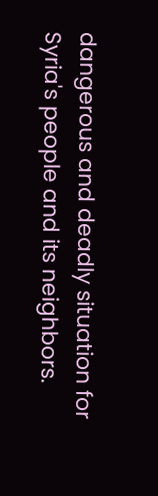dangerous and deadly situation for Syria's people and its neighbors.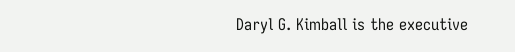Daryl G. Kimball is the executive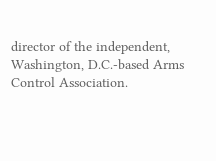director of the independent, Washington, D.C.-based Arms Control Association.